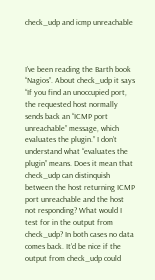check_udp and icmp unreachable



I’ve been reading the Barth book “Nagios”. About check_udp it says “If you find an unoccupied port, the requested host normally sends back an “ICMP port unreachable” message, which evaluates the plugin.” I don’t understand what “evaluates the plugin” means. Does it mean that check_udp can distinquish between the host returning ICMP port unreachable and the host not responding? What would I test for in the output from check_udp? In both cases no data comes back. It’d be nice if the output from check_udp could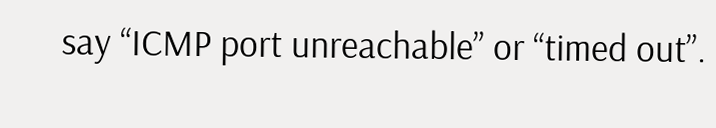say “ICMP port unreachable” or “timed out”.